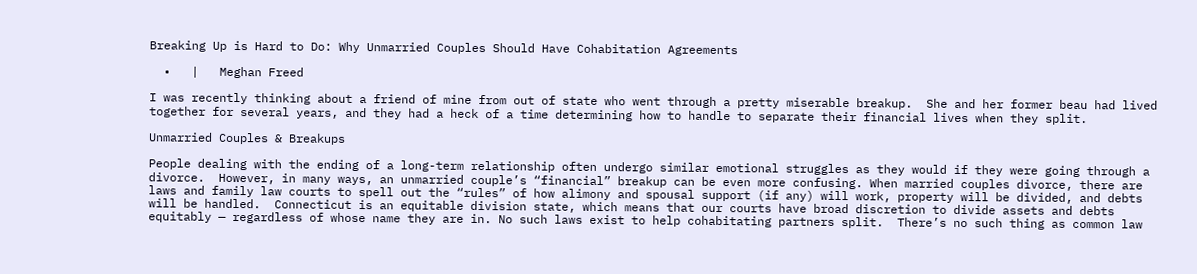Breaking Up is Hard to Do: Why Unmarried Couples Should Have Cohabitation Agreements

  •   |   Meghan Freed

I was recently thinking about a friend of mine from out of state who went through a pretty miserable breakup.  She and her former beau had lived together for several years, and they had a heck of a time determining how to handle to separate their financial lives when they split.

Unmarried Couples & Breakups

People dealing with the ending of a long-term relationship often undergo similar emotional struggles as they would if they were going through a divorce.  However, in many ways, an unmarried couple’s “financial” breakup can be even more confusing. When married couples divorce, there are laws and family law courts to spell out the “rules” of how alimony and spousal support (if any) will work, property will be divided, and debts will be handled.  Connecticut is an equitable division state, which means that our courts have broad discretion to divide assets and debts equitably — regardless of whose name they are in. No such laws exist to help cohabitating partners split.  There’s no such thing as common law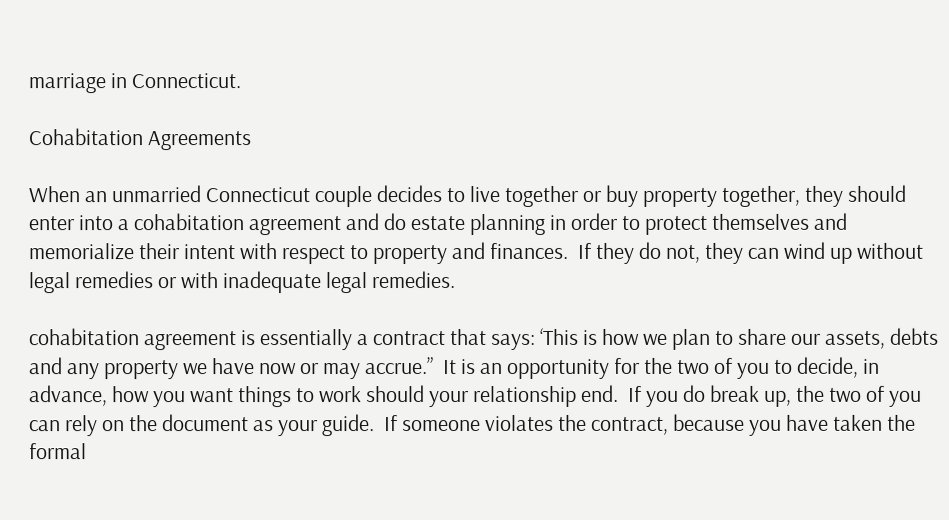marriage in Connecticut.

Cohabitation Agreements

When an unmarried Connecticut couple decides to live together or buy property together, they should enter into a cohabitation agreement and do estate planning in order to protect themselves and memorialize their intent with respect to property and finances.  If they do not, they can wind up without legal remedies or with inadequate legal remedies.

cohabitation agreement is essentially a contract that says: ‘This is how we plan to share our assets, debts and any property we have now or may accrue.”  It is an opportunity for the two of you to decide, in advance, how you want things to work should your relationship end.  If you do break up, the two of you can rely on the document as your guide.  If someone violates the contract, because you have taken the formal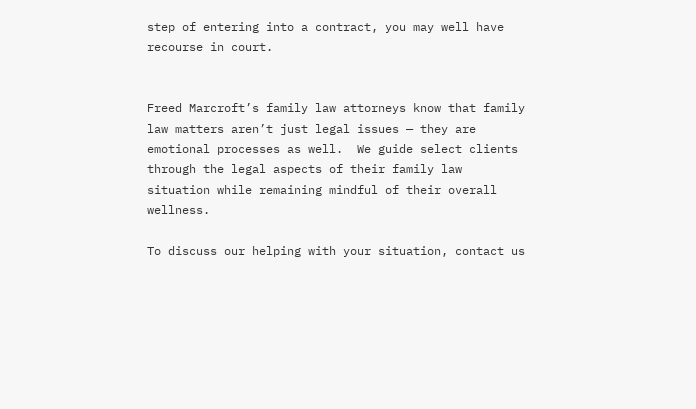step of entering into a contract, you may well have recourse in court.


Freed Marcroft’s family law attorneys know that family law matters aren’t just legal issues — they are emotional processes as well.  We guide select clients through the legal aspects of their family law situation while remaining mindful of their overall wellness.

To discuss our helping with your situation, contact us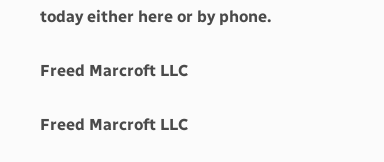today either here or by phone.

Freed Marcroft LLC

Freed Marcroft LLC